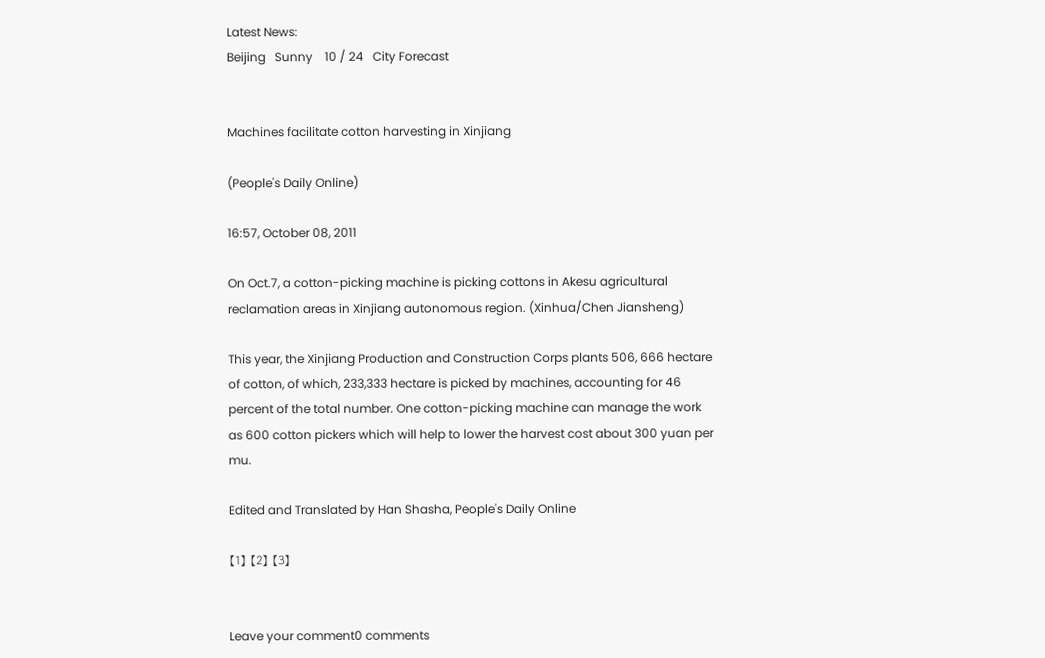Latest News:
Beijing   Sunny    10 / 24   City Forecast


Machines facilitate cotton harvesting in Xinjiang

(People's Daily Online)

16:57, October 08, 2011

On Oct.7, a cotton-picking machine is picking cottons in Akesu agricultural reclamation areas in Xinjiang autonomous region. (Xinhua/Chen Jiansheng)

This year, the Xinjiang Production and Construction Corps plants 506, 666 hectare of cotton, of which, 233,333 hectare is picked by machines, accounting for 46 percent of the total number. One cotton-picking machine can manage the work as 600 cotton pickers which will help to lower the harvest cost about 300 yuan per mu.

Edited and Translated by Han Shasha, People's Daily Online

【1】 【2】 【3】


Leave your comment0 comments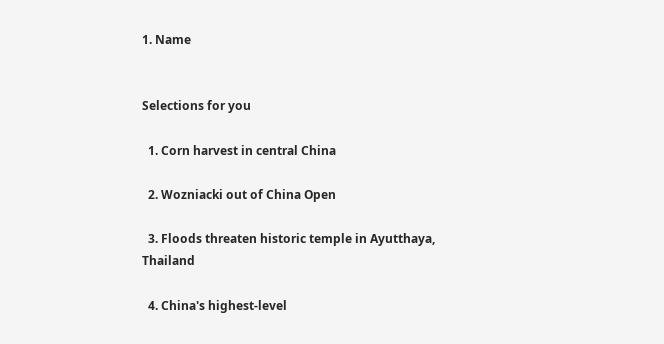1. Name


Selections for you

  1. Corn harvest in central China

  2. Wozniacki out of China Open

  3. Floods threaten historic temple in Ayutthaya, Thailand

  4. China's highest-level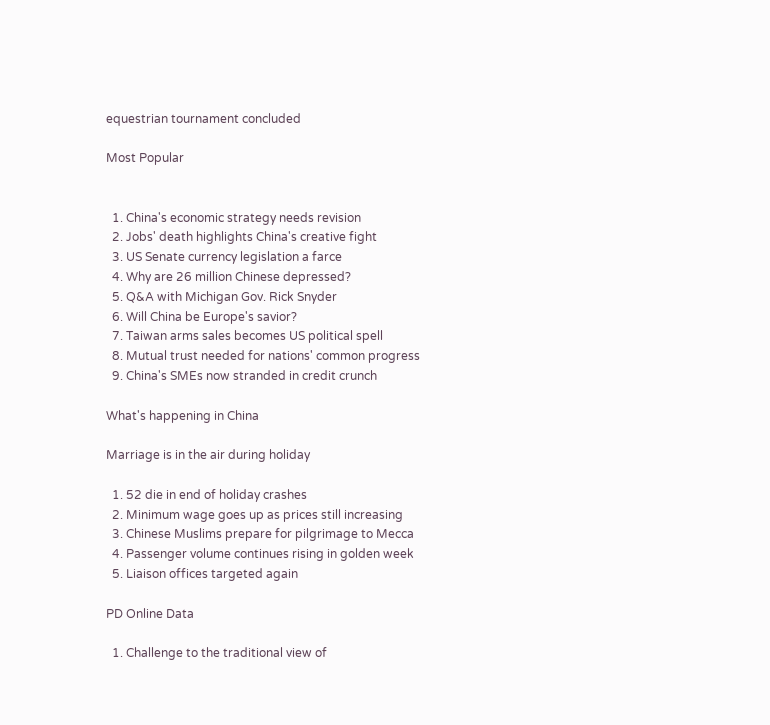equestrian tournament concluded

Most Popular


  1. China's economic strategy needs revision
  2. Jobs' death highlights China's creative fight
  3. US Senate currency legislation a farce
  4. Why are 26 million Chinese depressed?
  5. Q&A with Michigan Gov. Rick Snyder
  6. Will China be Europe's savior?
  7. Taiwan arms sales becomes US political spell
  8. Mutual trust needed for nations' common progress
  9. China's SMEs now stranded in credit crunch

What's happening in China

Marriage is in the air during holiday

  1. 52 die in end of holiday crashes
  2. Minimum wage goes up as prices still increasing
  3. Chinese Muslims prepare for pilgrimage to Mecca
  4. Passenger volume continues rising in golden week
  5. Liaison offices targeted again

PD Online Data

  1. Challenge to the traditional view of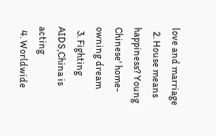love and marriage
  2. House means happiness? Young Chinese' home-owning dream
  3. Fighting AIDS,China is acting
  4. Worldwide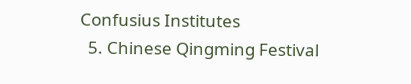Confusius Institutes
  5. Chinese Qingming Festival